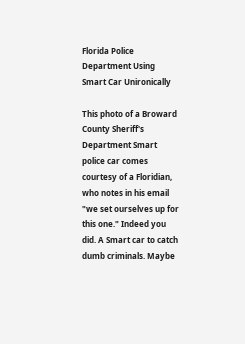Florida Police Department Using Smart Car Unironically

This photo of a Broward County Sheriff's Department Smart police car comes courtesy of a Floridian, who notes in his email "we set ourselves up for this one." Indeed you did. A Smart car to catch dumb criminals. Maybe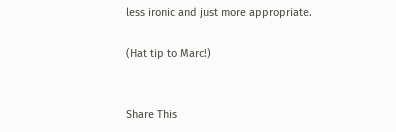less ironic and just more appropriate.

(Hat tip to Marc!)


Share This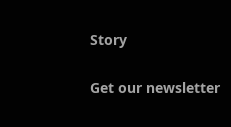Story

Get our newsletter